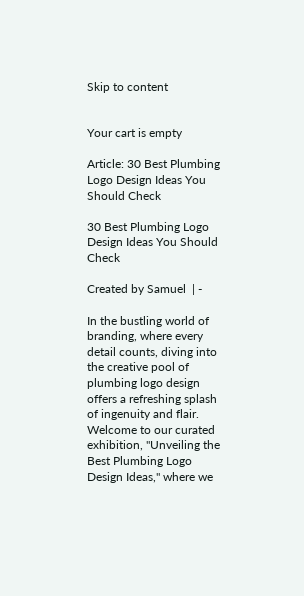Skip to content


Your cart is empty

Article: 30 Best Plumbing Logo Design Ideas You Should Check

30 Best Plumbing Logo Design Ideas You Should Check

Created by Samuel  | -

In the bustling world of branding, where every detail counts, diving into the creative pool of plumbing logo design offers a refreshing splash of ingenuity and flair. Welcome to our curated exhibition, "Unveiling the Best Plumbing Logo Design Ideas," where we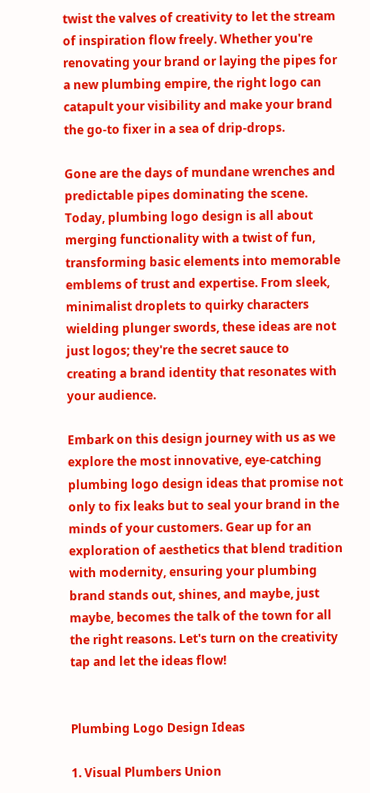twist the valves of creativity to let the stream of inspiration flow freely. Whether you're renovating your brand or laying the pipes for a new plumbing empire, the right logo can catapult your visibility and make your brand the go-to fixer in a sea of drip-drops.

Gone are the days of mundane wrenches and predictable pipes dominating the scene. Today, plumbing logo design is all about merging functionality with a twist of fun, transforming basic elements into memorable emblems of trust and expertise. From sleek, minimalist droplets to quirky characters wielding plunger swords, these ideas are not just logos; they're the secret sauce to creating a brand identity that resonates with your audience.

Embark on this design journey with us as we explore the most innovative, eye-catching plumbing logo design ideas that promise not only to fix leaks but to seal your brand in the minds of your customers. Gear up for an exploration of aesthetics that blend tradition with modernity, ensuring your plumbing brand stands out, shines, and maybe, just maybe, becomes the talk of the town for all the right reasons. Let's turn on the creativity tap and let the ideas flow!


Plumbing Logo Design Ideas

1. Visual Plumbers Union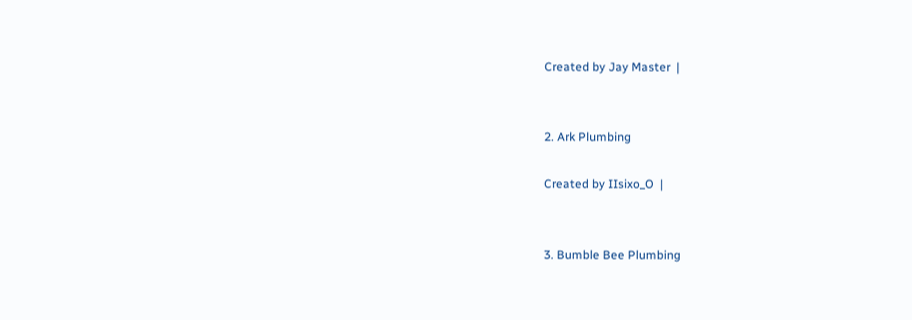Created by Jay Master  |


2. Ark Plumbing

Created by IIsixo_O  |


3. Bumble Bee Plumbing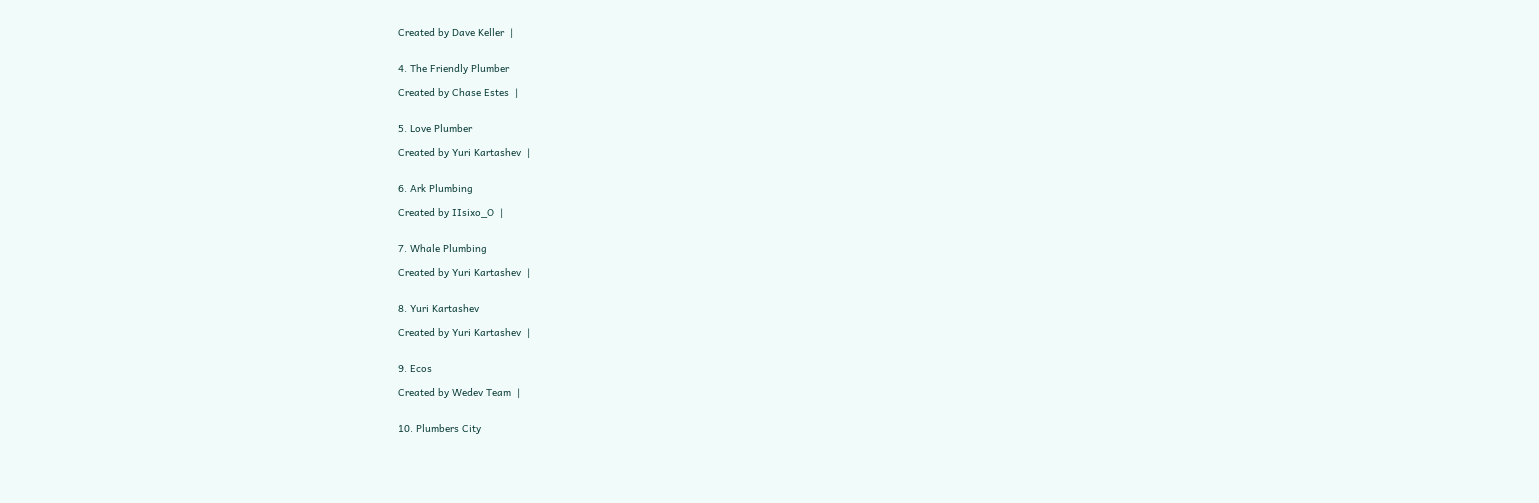Created by Dave Keller  |


4. The Friendly Plumber

Created by Chase Estes  |


5. Love Plumber

Created by Yuri Kartashev  |


6. Ark Plumbing

Created by IIsixo_O  |


7. Whale Plumbing

Created by Yuri Kartashev  |


8. Yuri Kartashev

Created by Yuri Kartashev  |


9. Ecos

Created by Wedev Team  |


10. Plumbers City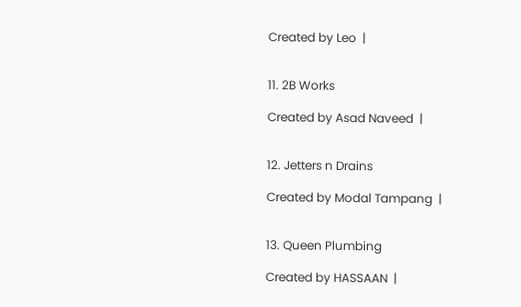Created by Leo  |


11. 2B Works

Created by Asad Naveed  |


12. Jetters n Drains

Created by Modal Tampang  |


13. Queen Plumbing

Created by HASSAAN  |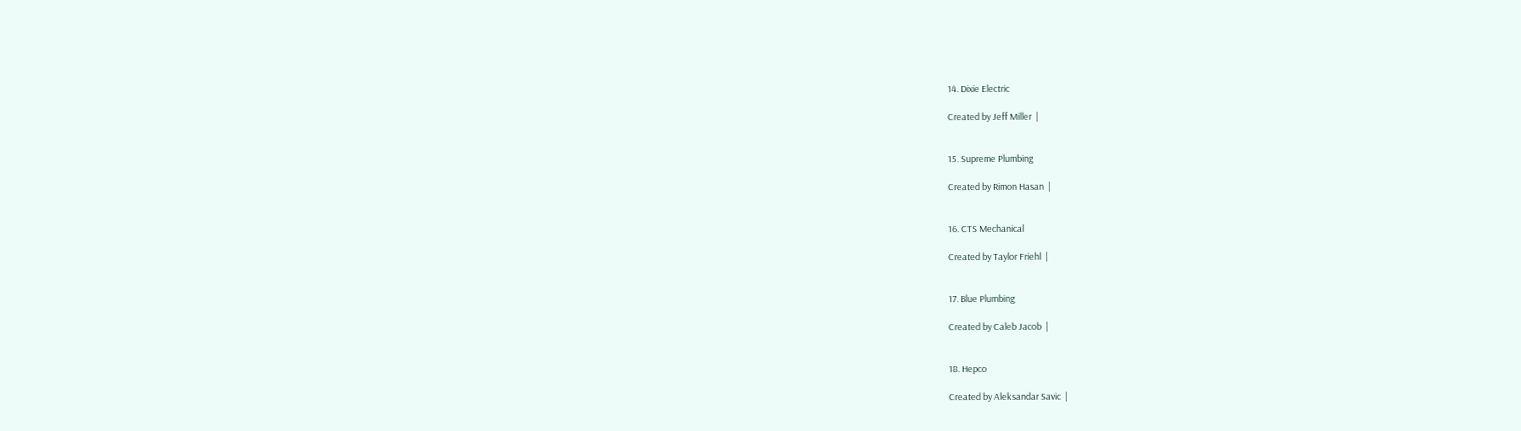14. Dixie Electric

Created by Jeff Miller  |


15. Supreme Plumbing

Created by Rimon Hasan  |


16. CTS Mechanical

Created by Taylor Friehl  |


17. Blue Plumbing

Created by Caleb Jacob  |


18. Hepco

Created by Aleksandar Savic  |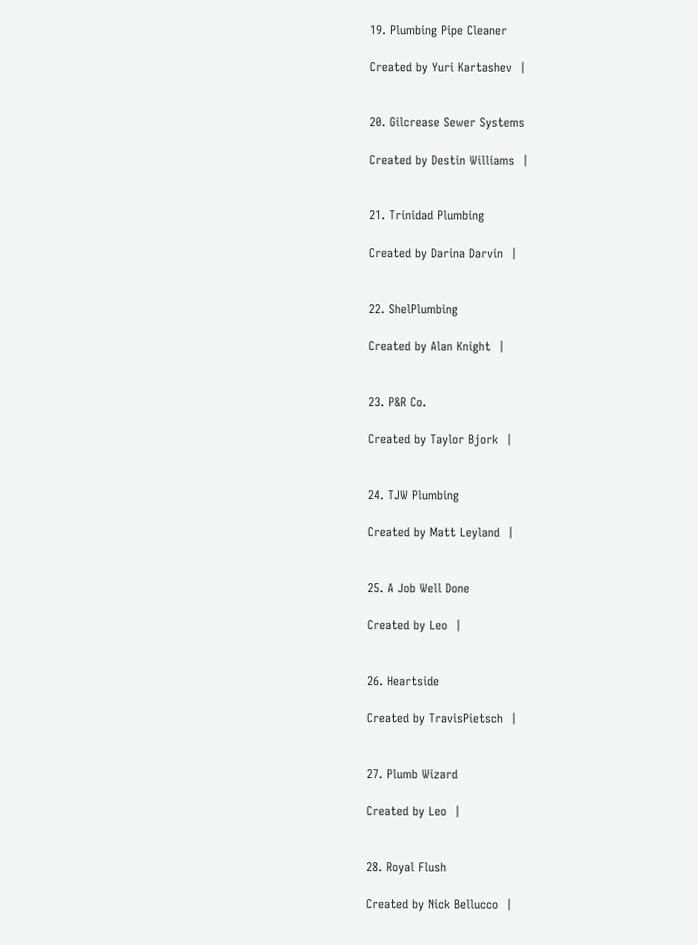19. Plumbing Pipe Cleaner

Created by Yuri Kartashev  |


20. Gilcrease Sewer Systems

Created by Destin Williams  |


21. Trinidad Plumbing

Created by Darina Darvin  |


22. ShelPlumbing

Created by Alan Knight  |


23. P&R Co.

Created by Taylor Bjork  |


24. TJW Plumbing

Created by Matt Leyland  |


25. A Job Well Done

Created by Leo  |


26. Heartside

Created by TravisPietsch  |


27. Plumb Wizard

Created by Leo  |


28. Royal Flush

Created by Nick Bellucco  |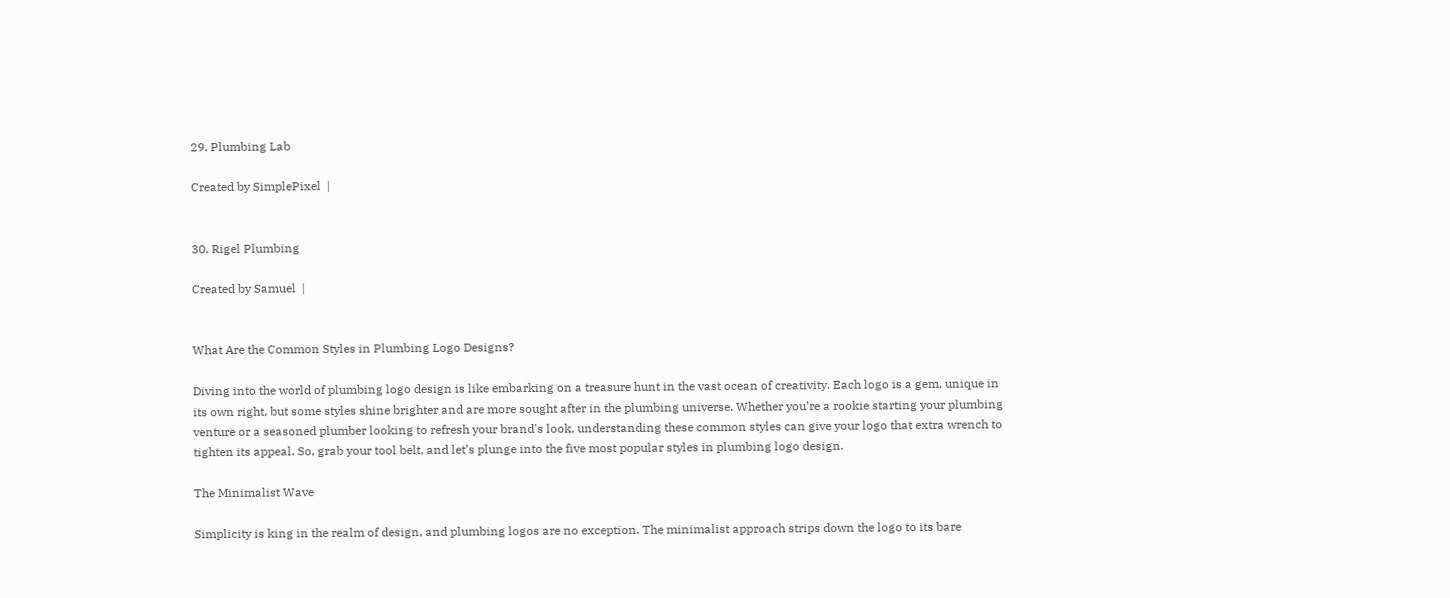29. Plumbing Lab

Created by SimplePixel  |


30. Rigel Plumbing

Created by Samuel  |


What Are the Common Styles in Plumbing Logo Designs?

Diving into the world of plumbing logo design is like embarking on a treasure hunt in the vast ocean of creativity. Each logo is a gem, unique in its own right, but some styles shine brighter and are more sought after in the plumbing universe. Whether you’re a rookie starting your plumbing venture or a seasoned plumber looking to refresh your brand's look, understanding these common styles can give your logo that extra wrench to tighten its appeal. So, grab your tool belt, and let’s plunge into the five most popular styles in plumbing logo design.

The Minimalist Wave

Simplicity is king in the realm of design, and plumbing logos are no exception. The minimalist approach strips down the logo to its bare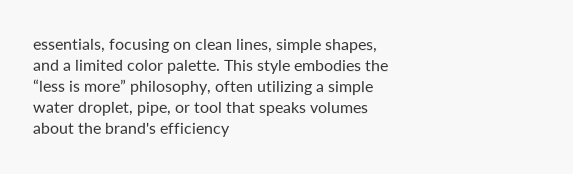essentials, focusing on clean lines, simple shapes, and a limited color palette. This style embodies the “less is more” philosophy, often utilizing a simple water droplet, pipe, or tool that speaks volumes about the brand's efficiency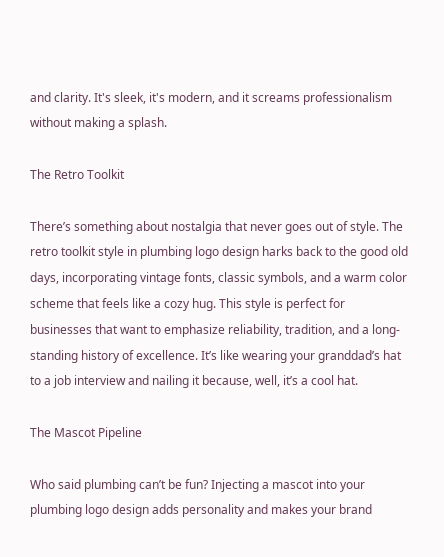and clarity. It's sleek, it's modern, and it screams professionalism without making a splash.

The Retro Toolkit

There’s something about nostalgia that never goes out of style. The retro toolkit style in plumbing logo design harks back to the good old days, incorporating vintage fonts, classic symbols, and a warm color scheme that feels like a cozy hug. This style is perfect for businesses that want to emphasize reliability, tradition, and a long-standing history of excellence. It’s like wearing your granddad’s hat to a job interview and nailing it because, well, it’s a cool hat.

The Mascot Pipeline

Who said plumbing can’t be fun? Injecting a mascot into your plumbing logo design adds personality and makes your brand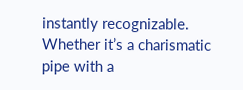instantly recognizable. Whether it’s a charismatic pipe with a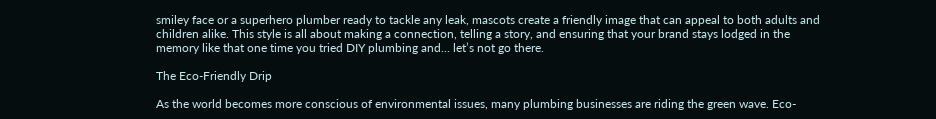smiley face or a superhero plumber ready to tackle any leak, mascots create a friendly image that can appeal to both adults and children alike. This style is all about making a connection, telling a story, and ensuring that your brand stays lodged in the memory like that one time you tried DIY plumbing and... let’s not go there.

The Eco-Friendly Drip

As the world becomes more conscious of environmental issues, many plumbing businesses are riding the green wave. Eco-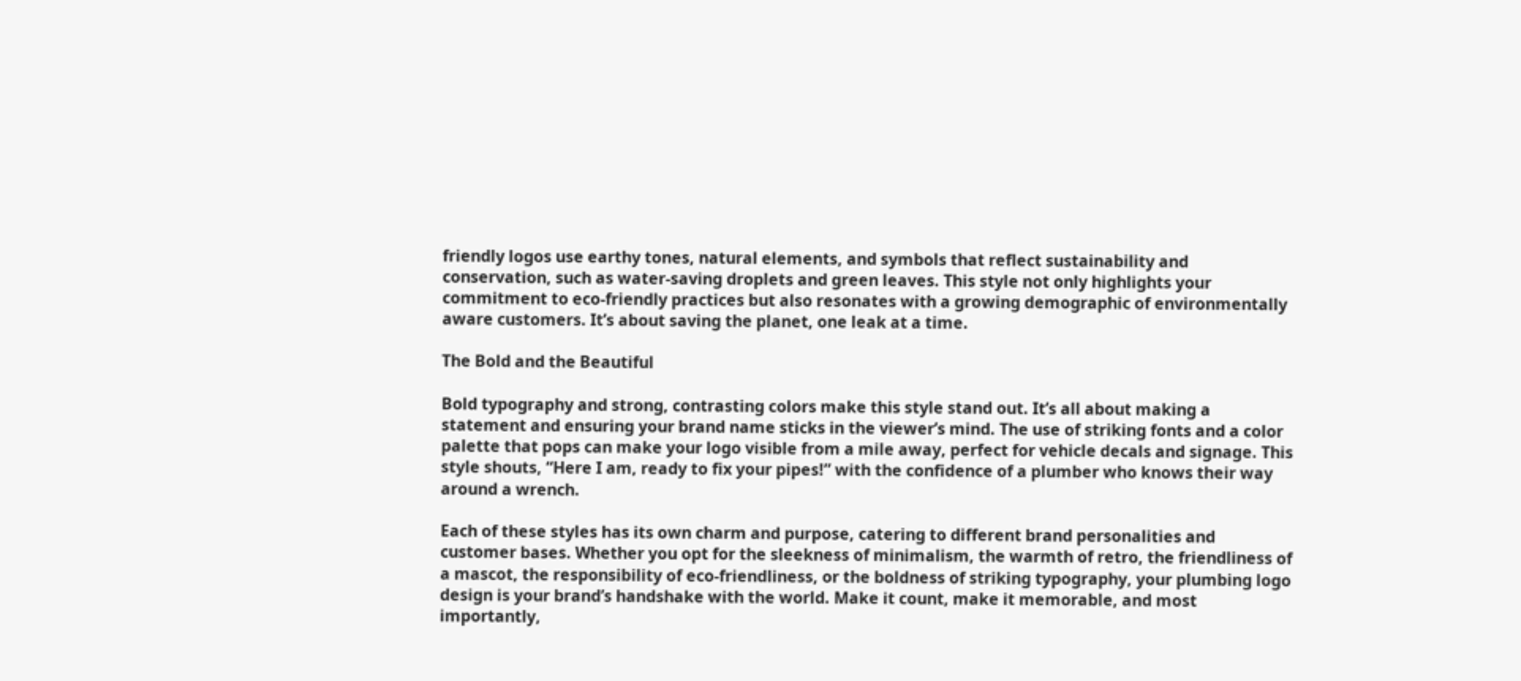friendly logos use earthy tones, natural elements, and symbols that reflect sustainability and conservation, such as water-saving droplets and green leaves. This style not only highlights your commitment to eco-friendly practices but also resonates with a growing demographic of environmentally aware customers. It’s about saving the planet, one leak at a time.

The Bold and the Beautiful

Bold typography and strong, contrasting colors make this style stand out. It’s all about making a statement and ensuring your brand name sticks in the viewer’s mind. The use of striking fonts and a color palette that pops can make your logo visible from a mile away, perfect for vehicle decals and signage. This style shouts, “Here I am, ready to fix your pipes!” with the confidence of a plumber who knows their way around a wrench.

Each of these styles has its own charm and purpose, catering to different brand personalities and customer bases. Whether you opt for the sleekness of minimalism, the warmth of retro, the friendliness of a mascot, the responsibility of eco-friendliness, or the boldness of striking typography, your plumbing logo design is your brand’s handshake with the world. Make it count, make it memorable, and most importantly,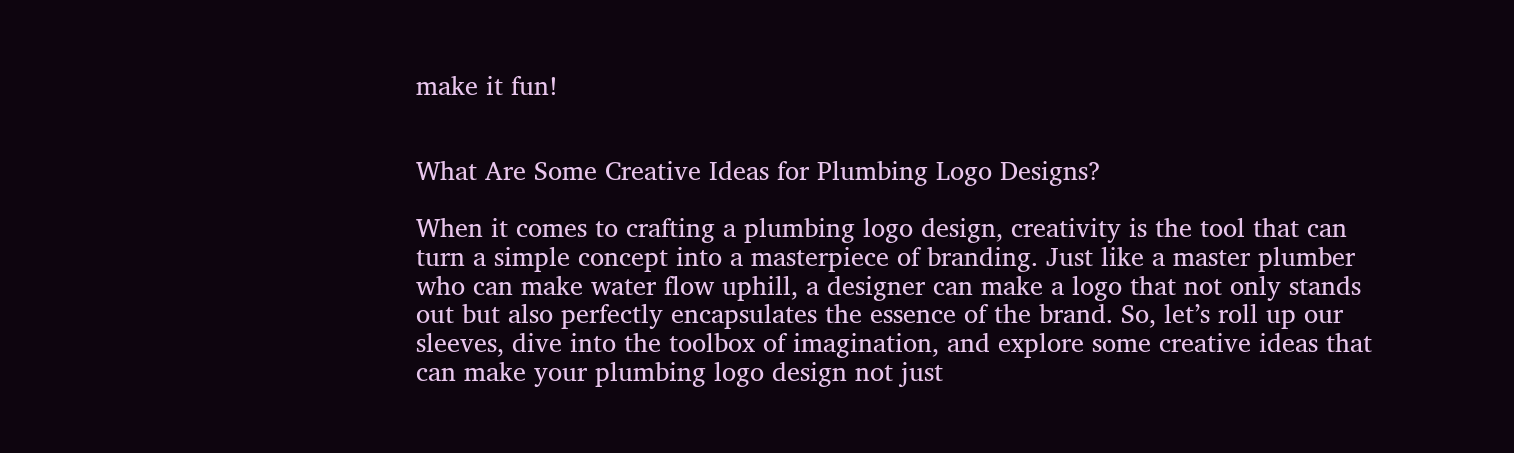make it fun!


What Are Some Creative Ideas for Plumbing Logo Designs?

When it comes to crafting a plumbing logo design, creativity is the tool that can turn a simple concept into a masterpiece of branding. Just like a master plumber who can make water flow uphill, a designer can make a logo that not only stands out but also perfectly encapsulates the essence of the brand. So, let’s roll up our sleeves, dive into the toolbox of imagination, and explore some creative ideas that can make your plumbing logo design not just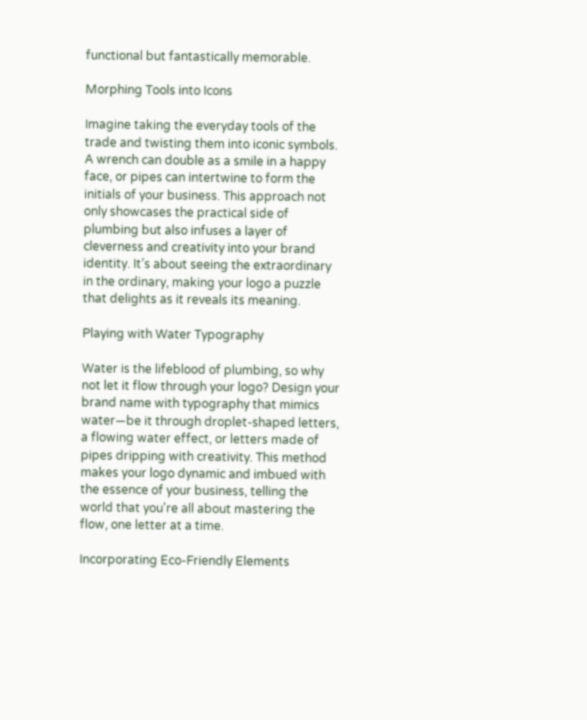functional but fantastically memorable.

Morphing Tools into Icons

Imagine taking the everyday tools of the trade and twisting them into iconic symbols. A wrench can double as a smile in a happy face, or pipes can intertwine to form the initials of your business. This approach not only showcases the practical side of plumbing but also infuses a layer of cleverness and creativity into your brand identity. It’s about seeing the extraordinary in the ordinary, making your logo a puzzle that delights as it reveals its meaning.

Playing with Water Typography

Water is the lifeblood of plumbing, so why not let it flow through your logo? Design your brand name with typography that mimics water—be it through droplet-shaped letters, a flowing water effect, or letters made of pipes dripping with creativity. This method makes your logo dynamic and imbued with the essence of your business, telling the world that you're all about mastering the flow, one letter at a time.

Incorporating Eco-Friendly Elements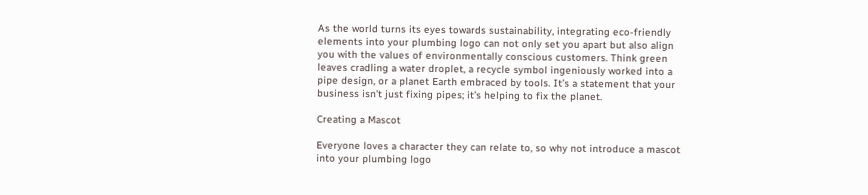As the world turns its eyes towards sustainability, integrating eco-friendly elements into your plumbing logo can not only set you apart but also align you with the values of environmentally conscious customers. Think green leaves cradling a water droplet, a recycle symbol ingeniously worked into a pipe design, or a planet Earth embraced by tools. It’s a statement that your business isn’t just fixing pipes; it’s helping to fix the planet.

Creating a Mascot

Everyone loves a character they can relate to, so why not introduce a mascot into your plumbing logo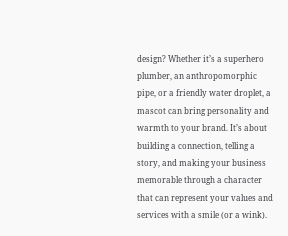design? Whether it’s a superhero plumber, an anthropomorphic pipe, or a friendly water droplet, a mascot can bring personality and warmth to your brand. It’s about building a connection, telling a story, and making your business memorable through a character that can represent your values and services with a smile (or a wink).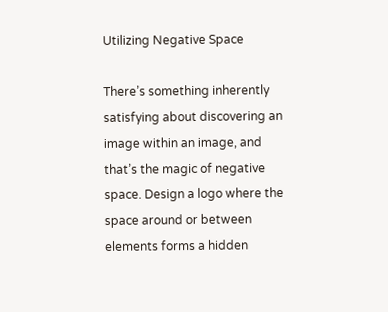Utilizing Negative Space

There’s something inherently satisfying about discovering an image within an image, and that’s the magic of negative space. Design a logo where the space around or between elements forms a hidden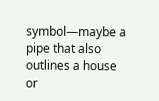symbol—maybe a pipe that also outlines a house or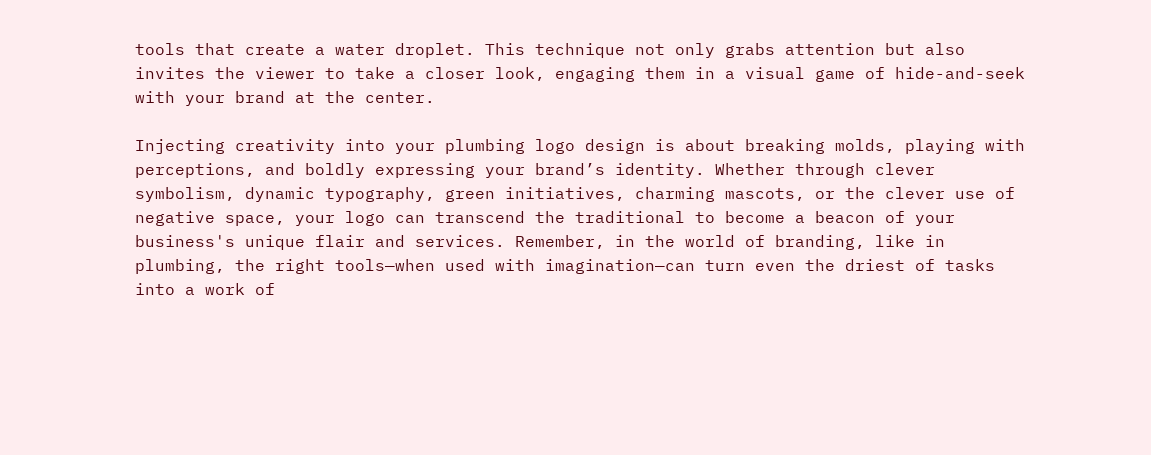tools that create a water droplet. This technique not only grabs attention but also invites the viewer to take a closer look, engaging them in a visual game of hide-and-seek with your brand at the center.

Injecting creativity into your plumbing logo design is about breaking molds, playing with perceptions, and boldly expressing your brand’s identity. Whether through clever symbolism, dynamic typography, green initiatives, charming mascots, or the clever use of negative space, your logo can transcend the traditional to become a beacon of your business's unique flair and services. Remember, in the world of branding, like in plumbing, the right tools—when used with imagination—can turn even the driest of tasks into a work of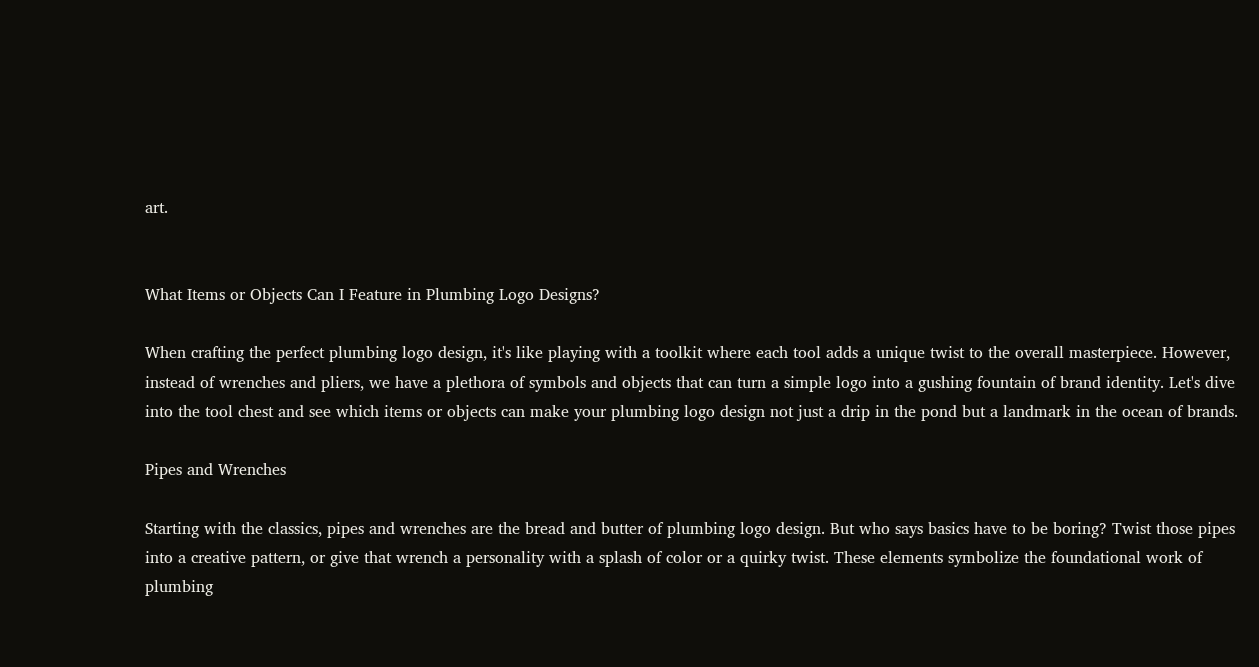art.


What Items or Objects Can I Feature in Plumbing Logo Designs?

When crafting the perfect plumbing logo design, it's like playing with a toolkit where each tool adds a unique twist to the overall masterpiece. However, instead of wrenches and pliers, we have a plethora of symbols and objects that can turn a simple logo into a gushing fountain of brand identity. Let's dive into the tool chest and see which items or objects can make your plumbing logo design not just a drip in the pond but a landmark in the ocean of brands.

Pipes and Wrenches

Starting with the classics, pipes and wrenches are the bread and butter of plumbing logo design. But who says basics have to be boring? Twist those pipes into a creative pattern, or give that wrench a personality with a splash of color or a quirky twist. These elements symbolize the foundational work of plumbing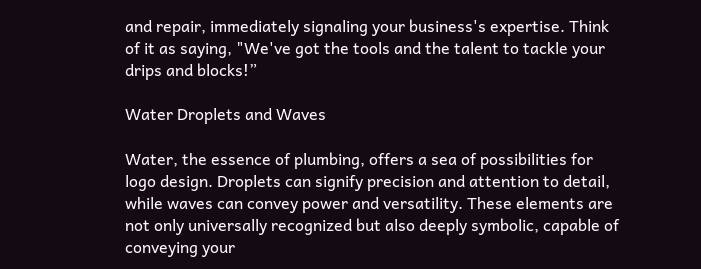and repair, immediately signaling your business's expertise. Think of it as saying, "We've got the tools and the talent to tackle your drips and blocks!”

Water Droplets and Waves

Water, the essence of plumbing, offers a sea of possibilities for logo design. Droplets can signify precision and attention to detail, while waves can convey power and versatility. These elements are not only universally recognized but also deeply symbolic, capable of conveying your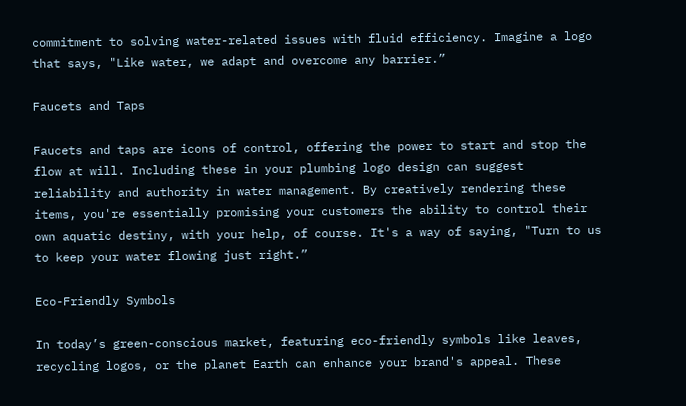commitment to solving water-related issues with fluid efficiency. Imagine a logo that says, "Like water, we adapt and overcome any barrier.”

Faucets and Taps

Faucets and taps are icons of control, offering the power to start and stop the flow at will. Including these in your plumbing logo design can suggest reliability and authority in water management. By creatively rendering these items, you're essentially promising your customers the ability to control their own aquatic destiny, with your help, of course. It's a way of saying, "Turn to us to keep your water flowing just right.”

Eco-Friendly Symbols

In today’s green-conscious market, featuring eco-friendly symbols like leaves, recycling logos, or the planet Earth can enhance your brand's appeal. These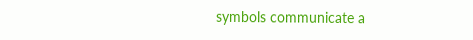symbols communicate a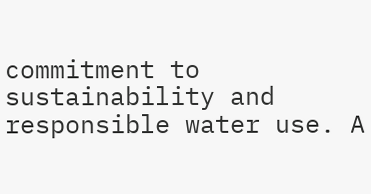commitment to sustainability and responsible water use. A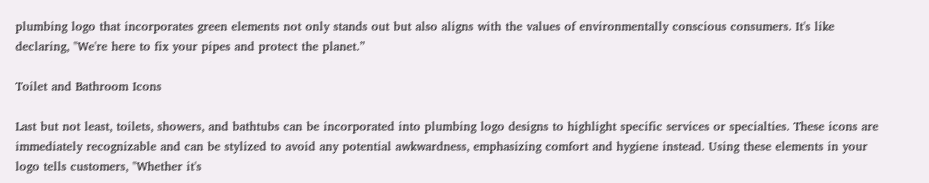plumbing logo that incorporates green elements not only stands out but also aligns with the values of environmentally conscious consumers. It's like declaring, "We're here to fix your pipes and protect the planet.”

Toilet and Bathroom Icons

Last but not least, toilets, showers, and bathtubs can be incorporated into plumbing logo designs to highlight specific services or specialties. These icons are immediately recognizable and can be stylized to avoid any potential awkwardness, emphasizing comfort and hygiene instead. Using these elements in your logo tells customers, "Whether it's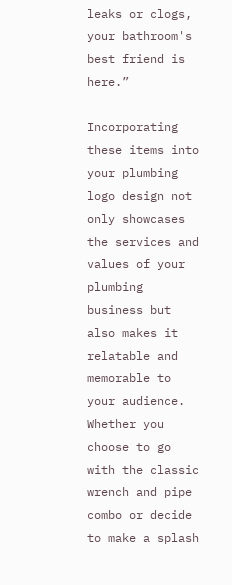leaks or clogs, your bathroom's best friend is here.”

Incorporating these items into your plumbing logo design not only showcases the services and values of your plumbing business but also makes it relatable and memorable to your audience. Whether you choose to go with the classic wrench and pipe combo or decide to make a splash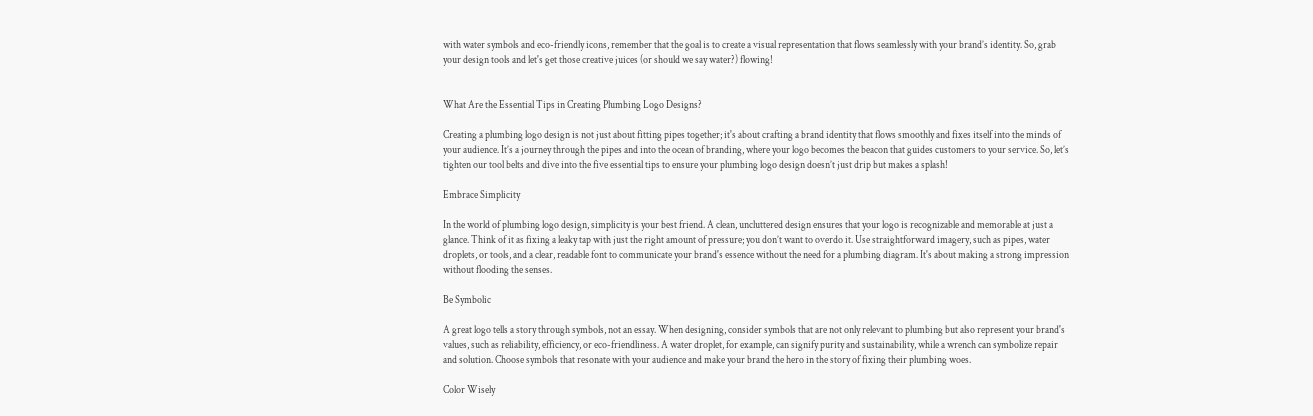with water symbols and eco-friendly icons, remember that the goal is to create a visual representation that flows seamlessly with your brand’s identity. So, grab your design tools and let's get those creative juices (or should we say water?) flowing!


What Are the Essential Tips in Creating Plumbing Logo Designs?

Creating a plumbing logo design is not just about fitting pipes together; it's about crafting a brand identity that flows smoothly and fixes itself into the minds of your audience. It’s a journey through the pipes and into the ocean of branding, where your logo becomes the beacon that guides customers to your service. So, let’s tighten our tool belts and dive into the five essential tips to ensure your plumbing logo design doesn’t just drip but makes a splash!

Embrace Simplicity

In the world of plumbing logo design, simplicity is your best friend. A clean, uncluttered design ensures that your logo is recognizable and memorable at just a glance. Think of it as fixing a leaky tap with just the right amount of pressure; you don’t want to overdo it. Use straightforward imagery, such as pipes, water droplets, or tools, and a clear, readable font to communicate your brand's essence without the need for a plumbing diagram. It's about making a strong impression without flooding the senses.

Be Symbolic

A great logo tells a story through symbols, not an essay. When designing, consider symbols that are not only relevant to plumbing but also represent your brand's values, such as reliability, efficiency, or eco-friendliness. A water droplet, for example, can signify purity and sustainability, while a wrench can symbolize repair and solution. Choose symbols that resonate with your audience and make your brand the hero in the story of fixing their plumbing woes.

Color Wisely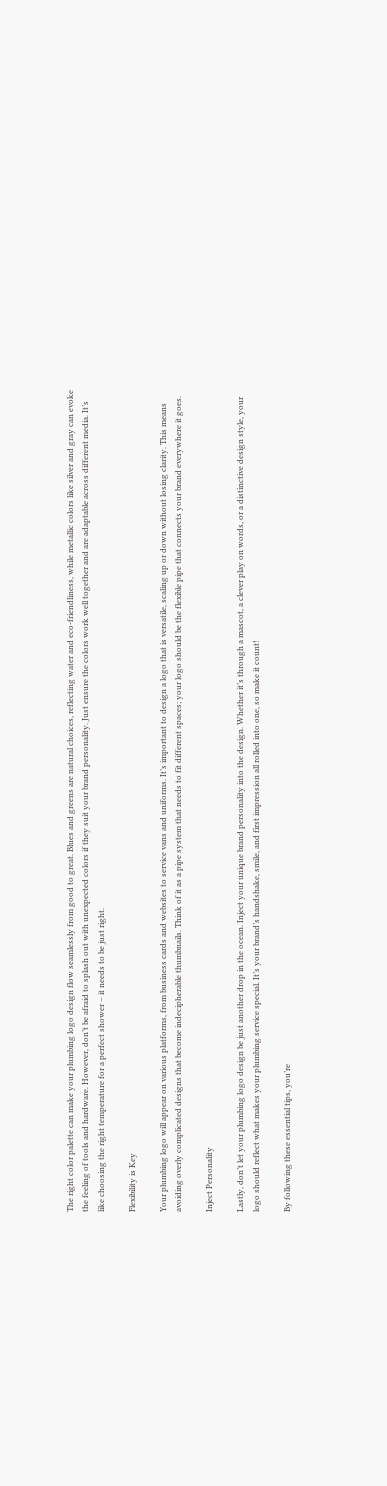The right color palette can make your plumbing logo design flow seamlessly from good to great. Blues and greens are natural choices, reflecting water and eco-friendliness, while metallic colors like silver and gray can evoke the feeling of tools and hardware. However, don’t be afraid to splash out with unexpected colors if they suit your brand personality. Just ensure the colors work well together and are adaptable across different media. It’s like choosing the right temperature for a perfect shower – it needs to be just right.

Flexibility is Key

Your plumbing logo will appear on various platforms, from business cards and websites to service vans and uniforms. It’s important to design a logo that is versatile, scaling up or down without losing clarity. This means avoiding overly complicated designs that become indecipherable thumbnails. Think of it as a pipe system that needs to fit different spaces; your logo should be the flexible pipe that connects your brand everywhere it goes.

Inject Personality

Lastly, don’t let your plumbing logo design be just another drop in the ocean. Inject your unique brand personality into the design. Whether it’s through a mascot, a clever play on words, or a distinctive design style, your logo should reflect what makes your plumbing service special. It’s your brand’s handshake, smile, and first impression all rolled into one, so make it count!

By following these essential tips, you’re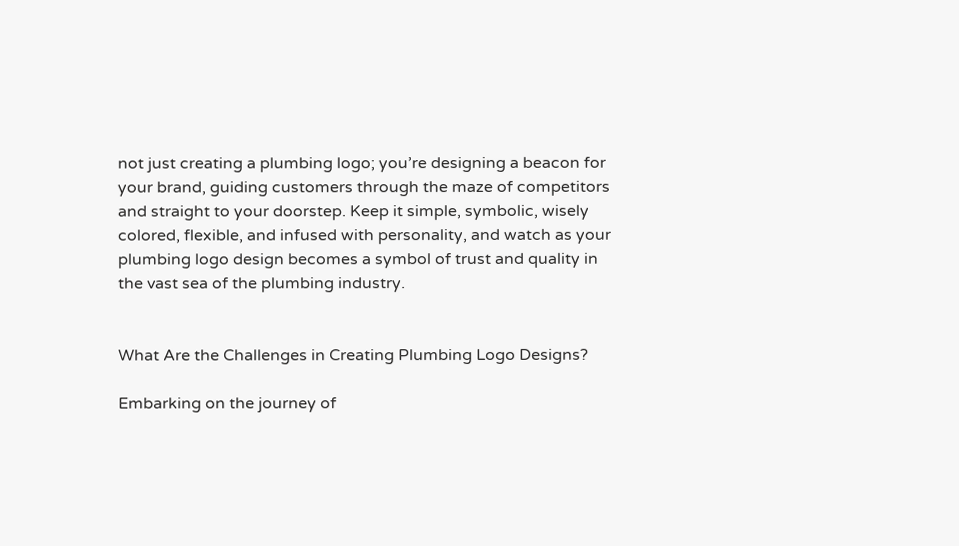not just creating a plumbing logo; you’re designing a beacon for your brand, guiding customers through the maze of competitors and straight to your doorstep. Keep it simple, symbolic, wisely colored, flexible, and infused with personality, and watch as your plumbing logo design becomes a symbol of trust and quality in the vast sea of the plumbing industry.


What Are the Challenges in Creating Plumbing Logo Designs?

Embarking on the journey of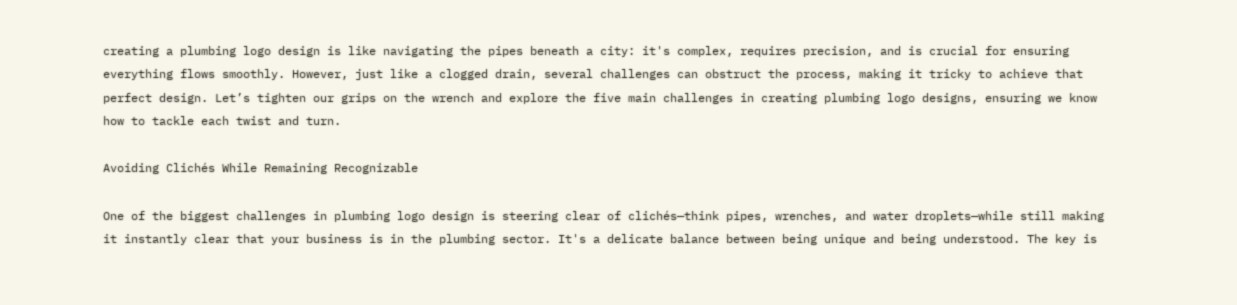creating a plumbing logo design is like navigating the pipes beneath a city: it's complex, requires precision, and is crucial for ensuring everything flows smoothly. However, just like a clogged drain, several challenges can obstruct the process, making it tricky to achieve that perfect design. Let’s tighten our grips on the wrench and explore the five main challenges in creating plumbing logo designs, ensuring we know how to tackle each twist and turn.

Avoiding Clichés While Remaining Recognizable

One of the biggest challenges in plumbing logo design is steering clear of clichés—think pipes, wrenches, and water droplets—while still making it instantly clear that your business is in the plumbing sector. It's a delicate balance between being unique and being understood. The key is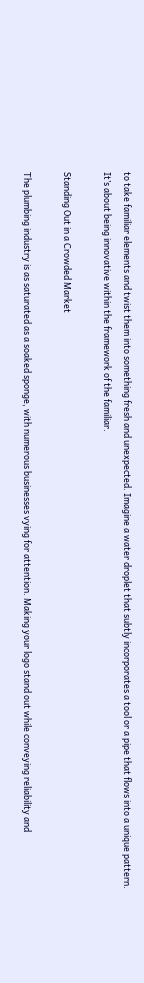to take familiar elements and twist them into something fresh and unexpected. Imagine a water droplet that subtly incorporates a tool or a pipe that flows into a unique pattern. It’s about being innovative within the framework of the familiar.

Standing Out in a Crowded Market

The plumbing industry is as saturated as a soaked sponge, with numerous businesses vying for attention. Making your logo stand out while conveying reliability and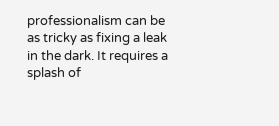professionalism can be as tricky as fixing a leak in the dark. It requires a splash of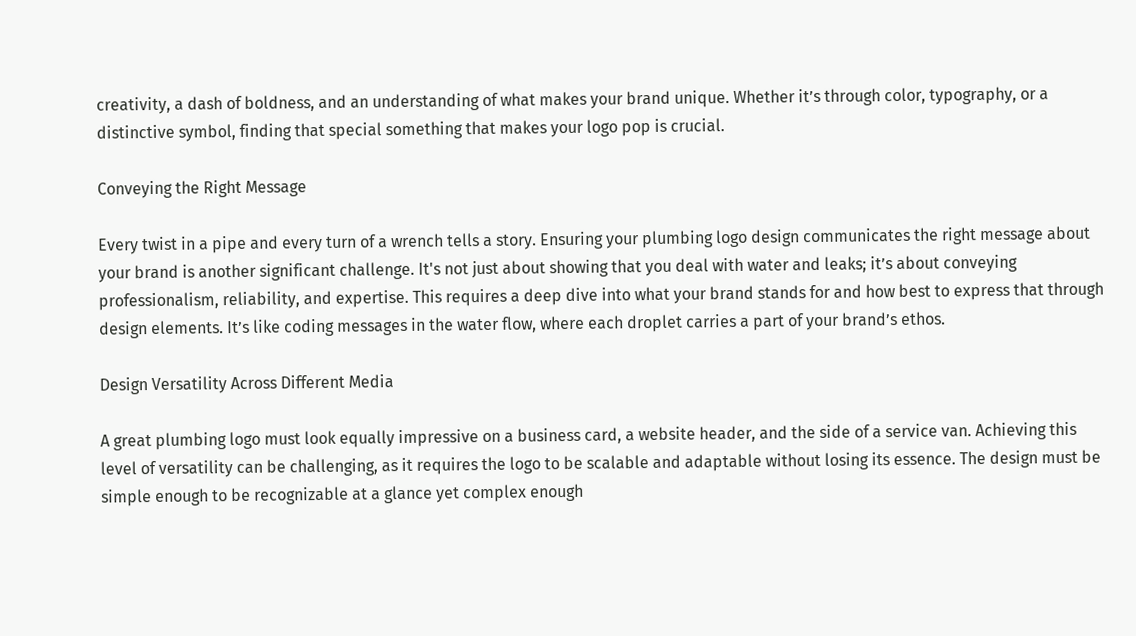creativity, a dash of boldness, and an understanding of what makes your brand unique. Whether it’s through color, typography, or a distinctive symbol, finding that special something that makes your logo pop is crucial.

Conveying the Right Message

Every twist in a pipe and every turn of a wrench tells a story. Ensuring your plumbing logo design communicates the right message about your brand is another significant challenge. It's not just about showing that you deal with water and leaks; it’s about conveying professionalism, reliability, and expertise. This requires a deep dive into what your brand stands for and how best to express that through design elements. It’s like coding messages in the water flow, where each droplet carries a part of your brand’s ethos.

Design Versatility Across Different Media

A great plumbing logo must look equally impressive on a business card, a website header, and the side of a service van. Achieving this level of versatility can be challenging, as it requires the logo to be scalable and adaptable without losing its essence. The design must be simple enough to be recognizable at a glance yet complex enough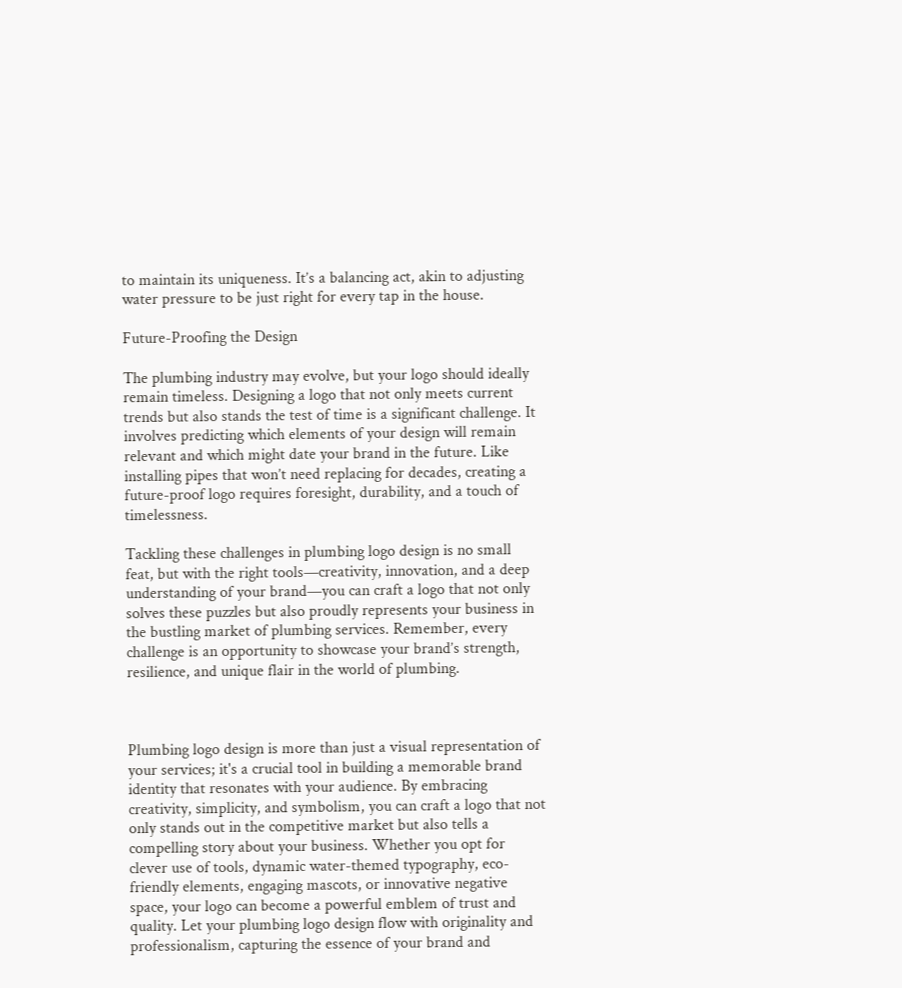to maintain its uniqueness. It’s a balancing act, akin to adjusting water pressure to be just right for every tap in the house.

Future-Proofing the Design

The plumbing industry may evolve, but your logo should ideally remain timeless. Designing a logo that not only meets current trends but also stands the test of time is a significant challenge. It involves predicting which elements of your design will remain relevant and which might date your brand in the future. Like installing pipes that won’t need replacing for decades, creating a future-proof logo requires foresight, durability, and a touch of timelessness.

Tackling these challenges in plumbing logo design is no small feat, but with the right tools—creativity, innovation, and a deep understanding of your brand—you can craft a logo that not only solves these puzzles but also proudly represents your business in the bustling market of plumbing services. Remember, every challenge is an opportunity to showcase your brand’s strength, resilience, and unique flair in the world of plumbing.



Plumbing logo design is more than just a visual representation of your services; it's a crucial tool in building a memorable brand identity that resonates with your audience. By embracing creativity, simplicity, and symbolism, you can craft a logo that not only stands out in the competitive market but also tells a compelling story about your business. Whether you opt for clever use of tools, dynamic water-themed typography, eco-friendly elements, engaging mascots, or innovative negative space, your logo can become a powerful emblem of trust and quality. Let your plumbing logo design flow with originality and professionalism, capturing the essence of your brand and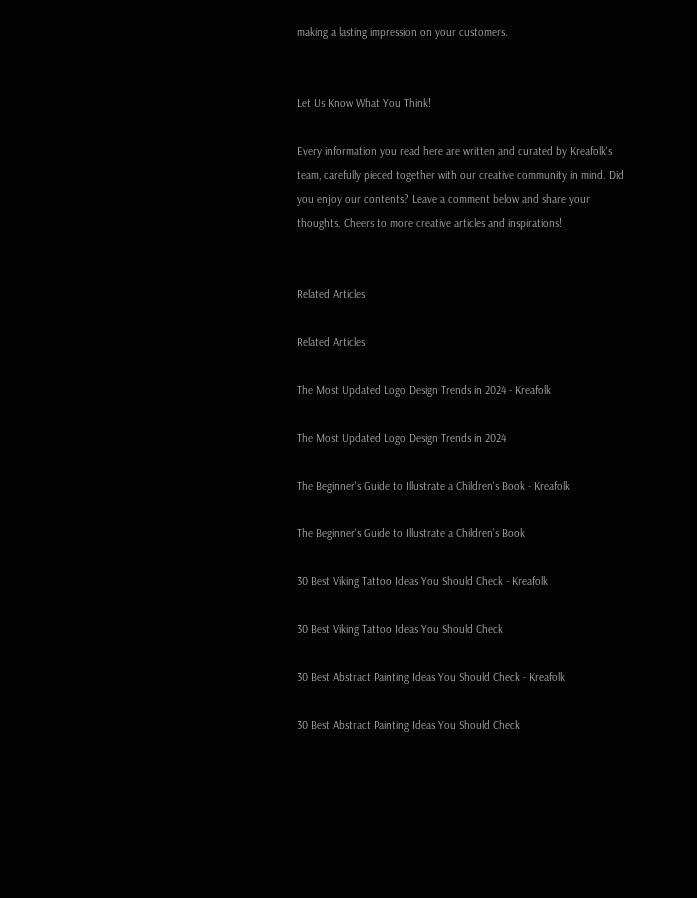making a lasting impression on your customers.


Let Us Know What You Think!

Every information you read here are written and curated by Kreafolk's team, carefully pieced together with our creative community in mind. Did you enjoy our contents? Leave a comment below and share your thoughts. Cheers to more creative articles and inspirations!


Related Articles

Related Articles

The Most Updated Logo Design Trends in 2024 - Kreafolk

The Most Updated Logo Design Trends in 2024

The Beginner's Guide to Illustrate a Children's Book - Kreafolk

The Beginner's Guide to Illustrate a Children's Book

30 Best Viking Tattoo Ideas You Should Check - Kreafolk

30 Best Viking Tattoo Ideas You Should Check

30 Best Abstract Painting Ideas You Should Check - Kreafolk

30 Best Abstract Painting Ideas You Should Check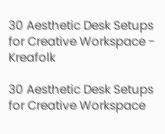30 Aesthetic Desk Setups for Creative Workspace - Kreafolk

30 Aesthetic Desk Setups for Creative Workspace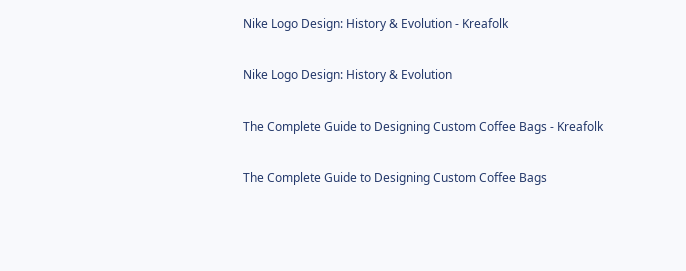Nike Logo Design: History & Evolution - Kreafolk

Nike Logo Design: History & Evolution

The Complete Guide to Designing Custom Coffee Bags - Kreafolk

The Complete Guide to Designing Custom Coffee Bags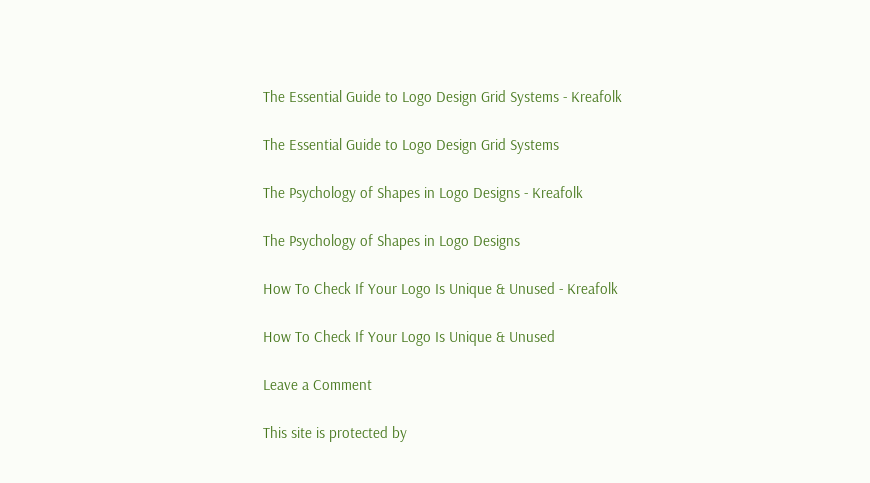The Essential Guide to Logo Design Grid Systems - Kreafolk

The Essential Guide to Logo Design Grid Systems

The Psychology of Shapes in Logo Designs - Kreafolk

The Psychology of Shapes in Logo Designs

How To Check If Your Logo Is Unique & Unused - Kreafolk

How To Check If Your Logo Is Unique & Unused

Leave a Comment

This site is protected by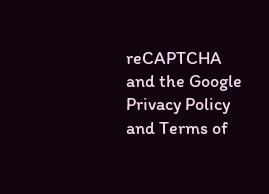reCAPTCHA and the Google Privacy Policy and Terms of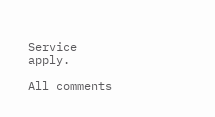Service apply.

All comments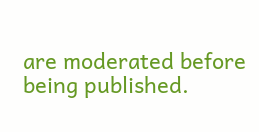are moderated before being published.